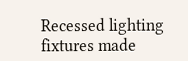Recessed lighting fixtures made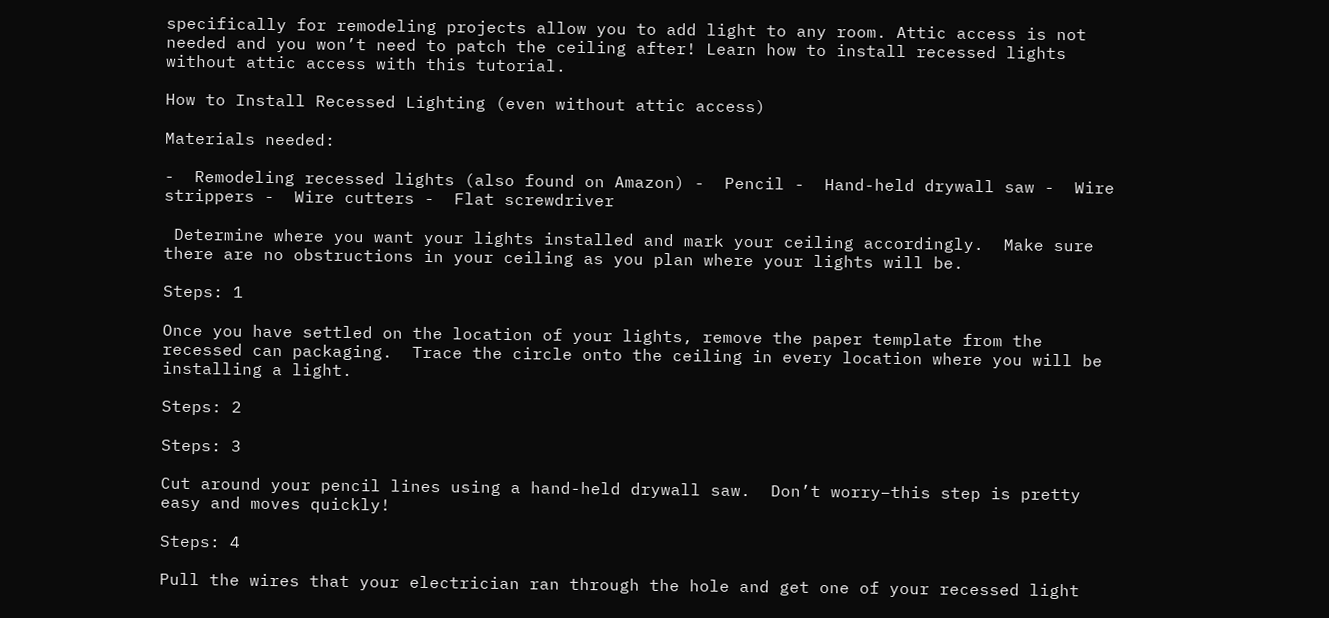specifically for remodeling projects allow you to add light to any room. Attic access is not needed and you won’t need to patch the ceiling after! Learn how to install recessed lights without attic access with this tutorial.

How to Install Recessed Lighting (even without attic access)

Materials needed:

-  Remodeling recessed lights (also found on Amazon) -  Pencil -  Hand-held drywall saw -  Wire strippers -  Wire cutters -  Flat screwdriver

 Determine where you want your lights installed and mark your ceiling accordingly.  Make sure there are no obstructions in your ceiling as you plan where your lights will be.

Steps: 1

Once you have settled on the location of your lights, remove the paper template from the recessed can packaging.  Trace the circle onto the ceiling in every location where you will be installing a light.

Steps: 2

Steps: 3

Cut around your pencil lines using a hand-held drywall saw.  Don’t worry–this step is pretty easy and moves quickly!

Steps: 4

Pull the wires that your electrician ran through the hole and get one of your recessed light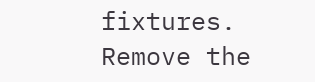fixtures.  Remove the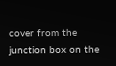cover from the junction box on the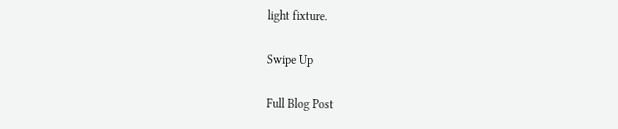light fixture.

Swipe Up

Full Blog Post